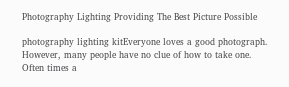Photography Lighting Providing The Best Picture Possible

photography lighting kitEveryone loves a good photograph. However, many people have no clue of how to take one. Often times a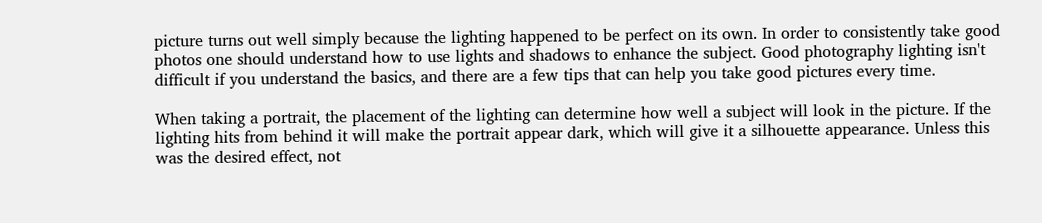picture turns out well simply because the lighting happened to be perfect on its own. In order to consistently take good photos one should understand how to use lights and shadows to enhance the subject. Good photography lighting isn't difficult if you understand the basics, and there are a few tips that can help you take good pictures every time.

When taking a portrait, the placement of the lighting can determine how well a subject will look in the picture. If the lighting hits from behind it will make the portrait appear dark, which will give it a silhouette appearance. Unless this was the desired effect, not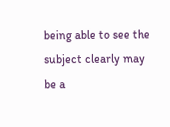being able to see the subject clearly may be a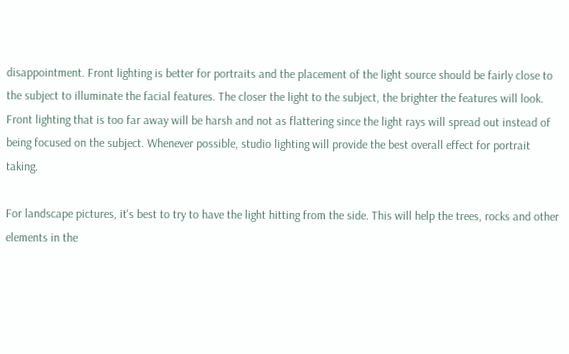disappointment. Front lighting is better for portraits and the placement of the light source should be fairly close to the subject to illuminate the facial features. The closer the light to the subject, the brighter the features will look. Front lighting that is too far away will be harsh and not as flattering since the light rays will spread out instead of being focused on the subject. Whenever possible, studio lighting will provide the best overall effect for portrait taking.

For landscape pictures, it's best to try to have the light hitting from the side. This will help the trees, rocks and other elements in the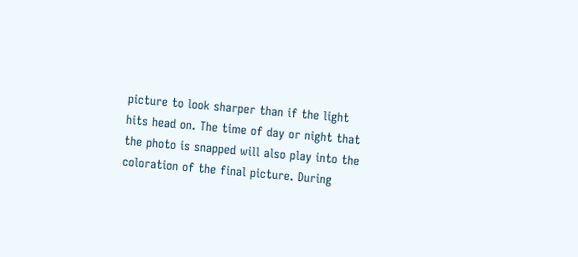picture to look sharper than if the light hits head on. The time of day or night that the photo is snapped will also play into the coloration of the final picture. During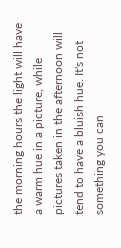the morning hours the light will have a warm hue in a picture, while pictures taken in the afternoon will tend to have a bluish hue. It's not something you can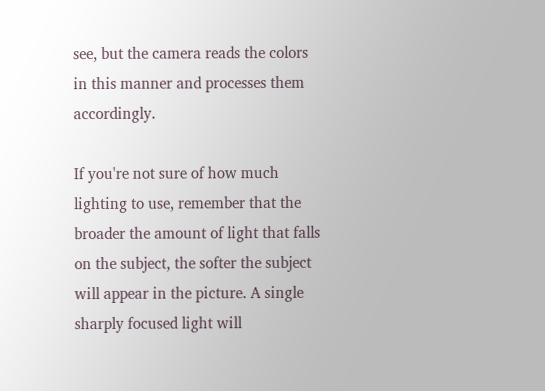see, but the camera reads the colors in this manner and processes them accordingly.

If you're not sure of how much lighting to use, remember that the broader the amount of light that falls on the subject, the softer the subject will appear in the picture. A single sharply focused light will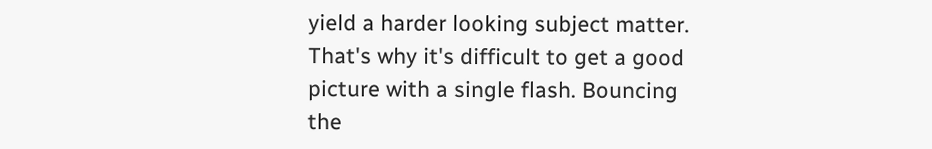yield a harder looking subject matter. That's why it's difficult to get a good picture with a single flash. Bouncing the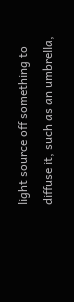light source off something to diffuse it, such as an umbrella,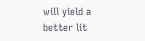will yield a better lit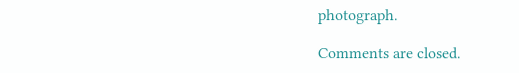photograph.

Comments are closed.